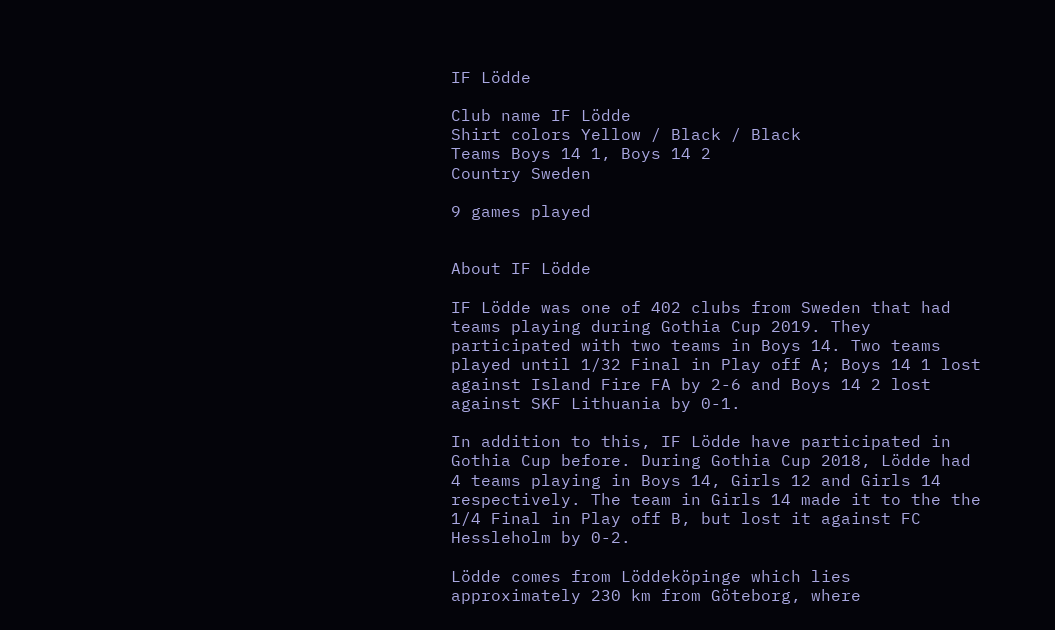IF Lödde

Club name IF Lödde
Shirt colors Yellow / Black / Black
Teams Boys 14 1, Boys 14 2
Country Sweden

9 games played


About IF Lödde

IF Lödde was one of 402 clubs from Sweden that had teams playing during Gothia Cup 2019. They participated with two teams in Boys 14. Two teams played until 1/32 Final in Play off A; Boys 14 1 lost against Island Fire FA by 2-6 and Boys 14 2 lost against SKF Lithuania by 0-1.

In addition to this, IF Lödde have participated in Gothia Cup before. During Gothia Cup 2018, Lödde had 4 teams playing in Boys 14, Girls 12 and Girls 14 respectively. The team in Girls 14 made it to the the 1/4 Final in Play off B, but lost it against FC Hessleholm by 0-2.

Lödde comes from Löddeköpinge which lies approximately 230 km from Göteborg, where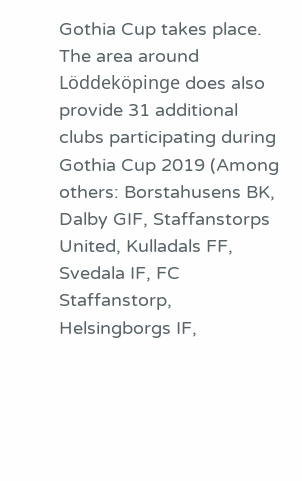Gothia Cup takes place. The area around Löddeköpinge does also provide 31 additional clubs participating during Gothia Cup 2019 (Among others: Borstahusens BK, Dalby GIF, Staffanstorps United, Kulladals FF, Svedala IF, FC Staffanstorp, Helsingborgs IF,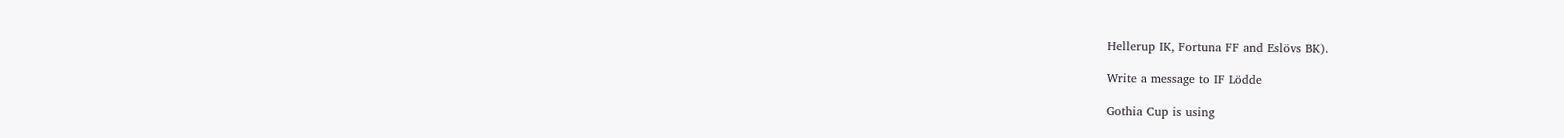Hellerup IK, Fortuna FF and Eslövs BK).

Write a message to IF Lödde

Gothia Cup is using